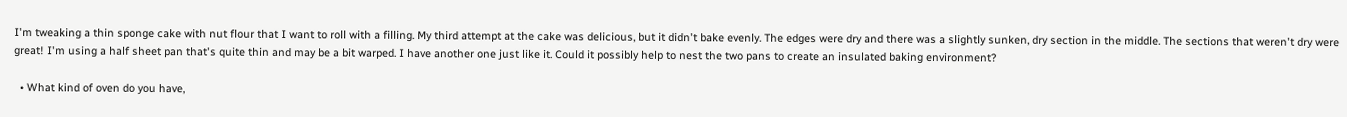I'm tweaking a thin sponge cake with nut flour that I want to roll with a filling. My third attempt at the cake was delicious, but it didn't bake evenly. The edges were dry and there was a slightly sunken, dry section in the middle. The sections that weren't dry were great! I'm using a half sheet pan that's quite thin and may be a bit warped. I have another one just like it. Could it possibly help to nest the two pans to create an insulated baking environment?

  • What kind of oven do you have,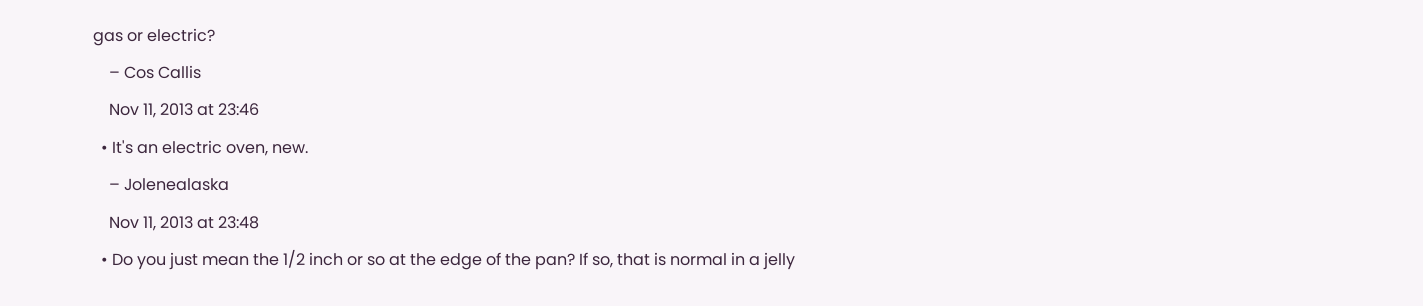gas or electric?
    – Cos Callis
    Nov 11, 2013 at 23:46
  • It's an electric oven, new.
    – Jolenealaska
    Nov 11, 2013 at 23:48
  • Do you just mean the 1/2 inch or so at the edge of the pan? If so, that is normal in a jelly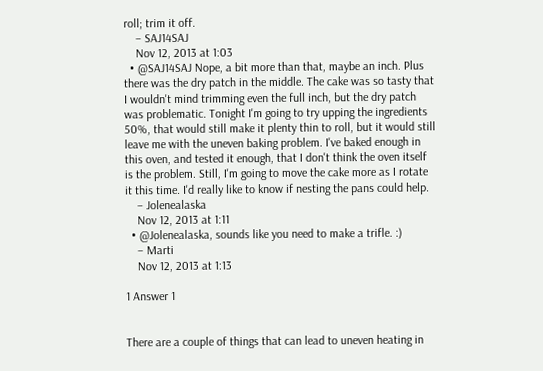roll; trim it off.
    – SAJ14SAJ
    Nov 12, 2013 at 1:03
  • @SAJ14SAJ Nope, a bit more than that, maybe an inch. Plus there was the dry patch in the middle. The cake was so tasty that I wouldn't mind trimming even the full inch, but the dry patch was problematic. Tonight I'm going to try upping the ingredients 50%, that would still make it plenty thin to roll, but it would still leave me with the uneven baking problem. I've baked enough in this oven, and tested it enough, that I don't think the oven itself is the problem. Still, I'm going to move the cake more as I rotate it this time. I'd really like to know if nesting the pans could help.
    – Jolenealaska
    Nov 12, 2013 at 1:11
  • @Jolenealaska, sounds like you need to make a trifle. :)
    – Marti
    Nov 12, 2013 at 1:13

1 Answer 1


There are a couple of things that can lead to uneven heating in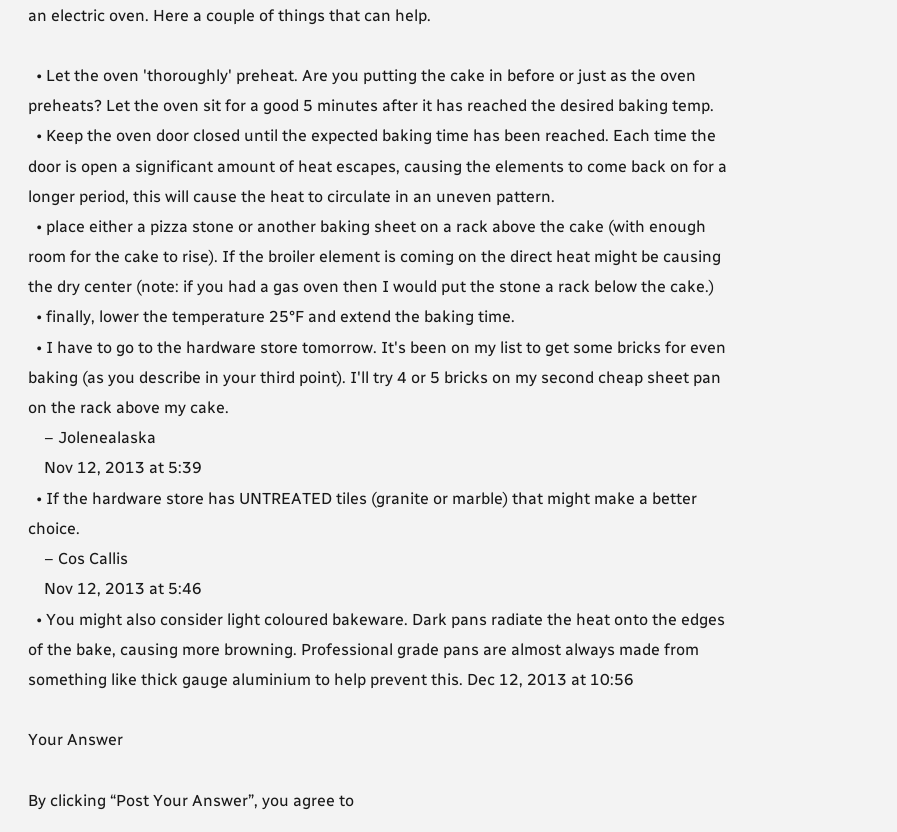an electric oven. Here a couple of things that can help.

  • Let the oven 'thoroughly' preheat. Are you putting the cake in before or just as the oven preheats? Let the oven sit for a good 5 minutes after it has reached the desired baking temp.
  • Keep the oven door closed until the expected baking time has been reached. Each time the door is open a significant amount of heat escapes, causing the elements to come back on for a longer period, this will cause the heat to circulate in an uneven pattern.
  • place either a pizza stone or another baking sheet on a rack above the cake (with enough room for the cake to rise). If the broiler element is coming on the direct heat might be causing the dry center (note: if you had a gas oven then I would put the stone a rack below the cake.)
  • finally, lower the temperature 25°F and extend the baking time.
  • I have to go to the hardware store tomorrow. It's been on my list to get some bricks for even baking (as you describe in your third point). I'll try 4 or 5 bricks on my second cheap sheet pan on the rack above my cake.
    – Jolenealaska
    Nov 12, 2013 at 5:39
  • If the hardware store has UNTREATED tiles (granite or marble) that might make a better choice.
    – Cos Callis
    Nov 12, 2013 at 5:46
  • You might also consider light coloured bakeware. Dark pans radiate the heat onto the edges of the bake, causing more browning. Professional grade pans are almost always made from something like thick gauge aluminium to help prevent this. Dec 12, 2013 at 10:56

Your Answer

By clicking “Post Your Answer”, you agree to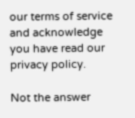our terms of service and acknowledge you have read our privacy policy.

Not the answer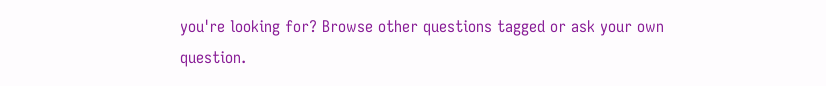you're looking for? Browse other questions tagged or ask your own question.